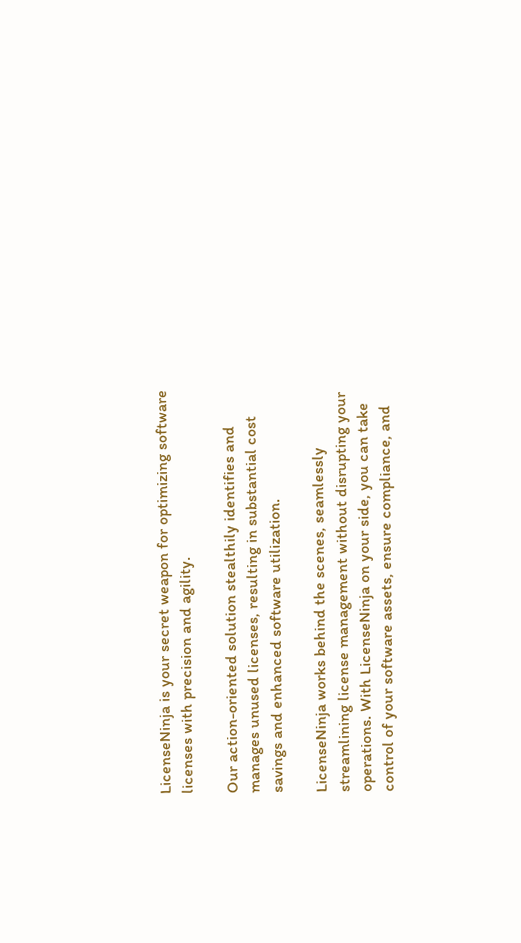LicenseNinja is your secret weapon for optimizing software licenses with precision and agility.

Our action-oriented solution stealthily identifies and manages unused licenses, resulting in substantial cost savings and enhanced software utilization.

LicenseNinja works behind the scenes, seamlessly streamlining license management without disrupting your operations. With LicenseNinja on your side, you can take control of your software assets, ensure compliance, and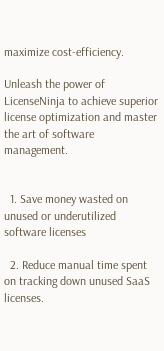maximize cost-efficiency.

Unleash the power of LicenseNinja to achieve superior license optimization and master the art of software management.


  1. Save money wasted on unused or underutilized software licenses

  2. Reduce manual time spent on tracking down unused SaaS licenses.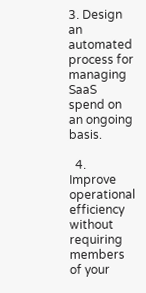3. Design an automated process for managing SaaS spend on an ongoing basis.

  4. Improve operational efficiency without requiring members of your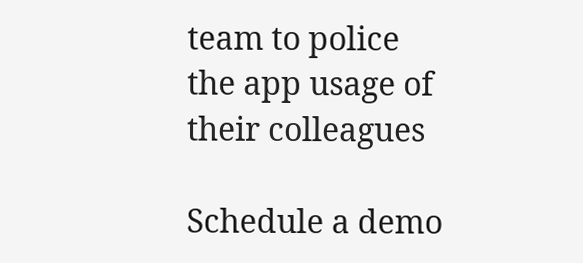team to police the app usage of their colleagues

Schedule a demo